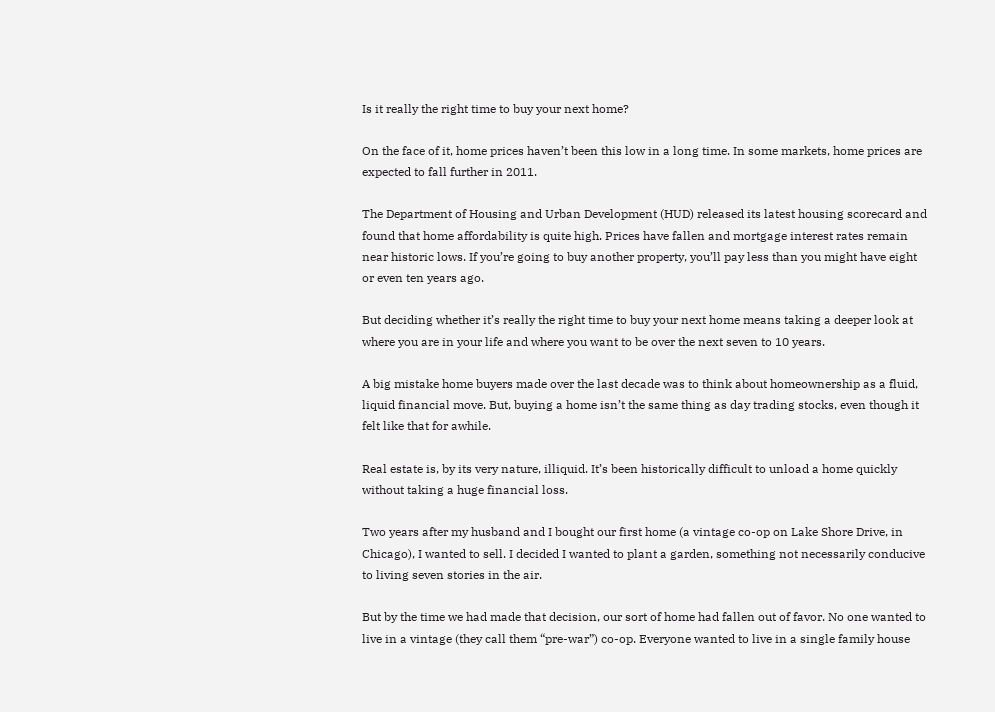Is it really the right time to buy your next home?

On the face of it, home prices haven’t been this low in a long time. In some markets, home prices are expected to fall further in 2011.

The Department of Housing and Urban Development (HUD) released its latest housing scorecard and found that home affordability is quite high. Prices have fallen and mortgage interest rates remain near historic lows. If you’re going to buy another property, you’ll pay less than you might have eight or even ten years ago.

But deciding whether it’s really the right time to buy your next home means taking a deeper look at where you are in your life and where you want to be over the next seven to 10 years.

A big mistake home buyers made over the last decade was to think about homeownership as a fluid, liquid financial move. But, buying a home isn’t the same thing as day trading stocks, even though it felt like that for awhile.

Real estate is, by its very nature, illiquid. It’s been historically difficult to unload a home quickly without taking a huge financial loss.

Two years after my husband and I bought our first home (a vintage co-op on Lake Shore Drive, in Chicago), I wanted to sell. I decided I wanted to plant a garden, something not necessarily conducive to living seven stories in the air.

But by the time we had made that decision, our sort of home had fallen out of favor. No one wanted to live in a vintage (they call them “pre-war”) co-op. Everyone wanted to live in a single family house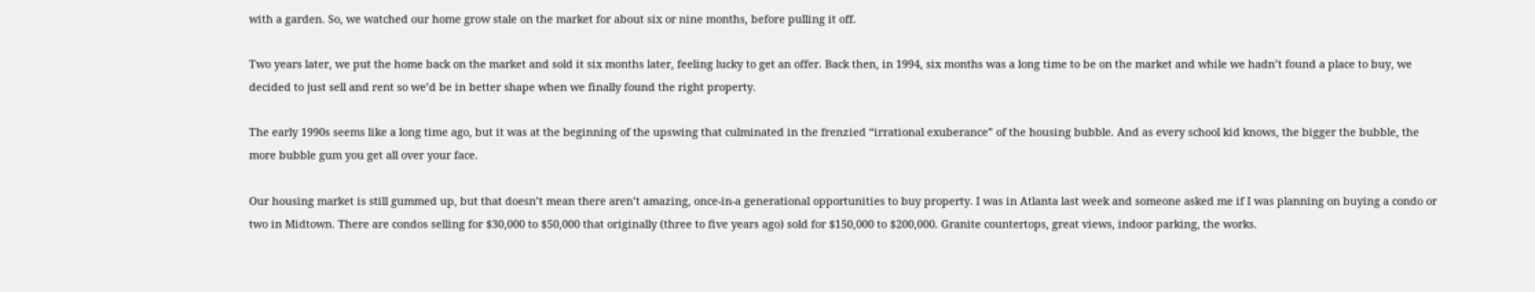with a garden. So, we watched our home grow stale on the market for about six or nine months, before pulling it off.

Two years later, we put the home back on the market and sold it six months later, feeling lucky to get an offer. Back then, in 1994, six months was a long time to be on the market and while we hadn’t found a place to buy, we decided to just sell and rent so we’d be in better shape when we finally found the right property.

The early 1990s seems like a long time ago, but it was at the beginning of the upswing that culminated in the frenzied “irrational exuberance” of the housing bubble. And as every school kid knows, the bigger the bubble, the more bubble gum you get all over your face.

Our housing market is still gummed up, but that doesn’t mean there aren’t amazing, once-in-a generational opportunities to buy property. I was in Atlanta last week and someone asked me if I was planning on buying a condo or two in Midtown. There are condos selling for $30,000 to $50,000 that originally (three to five years ago) sold for $150,000 to $200,000. Granite countertops, great views, indoor parking, the works.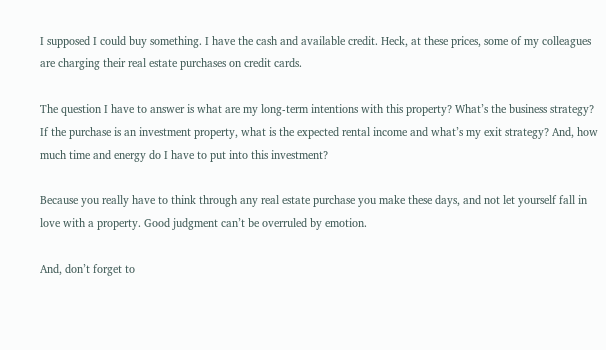I supposed I could buy something. I have the cash and available credit. Heck, at these prices, some of my colleagues are charging their real estate purchases on credit cards.

The question I have to answer is what are my long-term intentions with this property? What’s the business strategy? If the purchase is an investment property, what is the expected rental income and what’s my exit strategy? And, how much time and energy do I have to put into this investment?

Because you really have to think through any real estate purchase you make these days, and not let yourself fall in love with a property. Good judgment can’t be overruled by emotion.

And, don’t forget to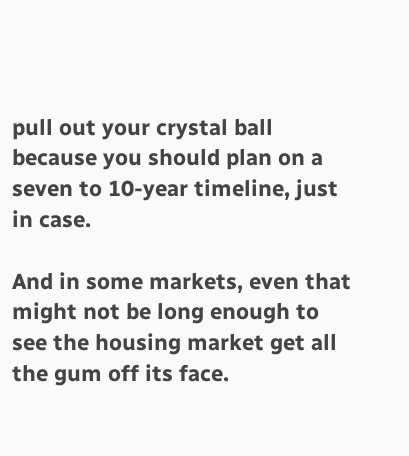pull out your crystal ball because you should plan on a seven to 10-year timeline, just in case.

And in some markets, even that might not be long enough to see the housing market get all the gum off its face.